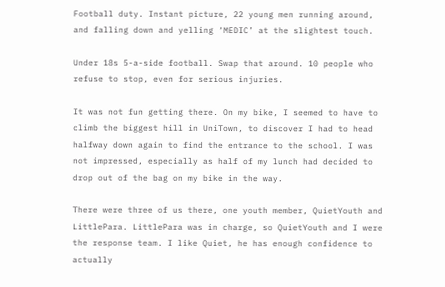Football duty. Instant picture, 22 young men running around, and falling down and yelling ‘MEDIC’ at the slightest touch.

Under 18s 5-a-side football. Swap that around. 10 people who refuse to stop, even for serious injuries.

It was not fun getting there. On my bike, I seemed to have to climb the biggest hill in UniTown, to discover I had to head halfway down again to find the entrance to the school. I was not impressed, especially as half of my lunch had decided to drop out of the bag on my bike in the way.

There were three of us there, one youth member, QuietYouth and LittlePara. LittlePara was in charge, so QuietYouth and I were the response team. I like Quiet, he has enough confidence to actually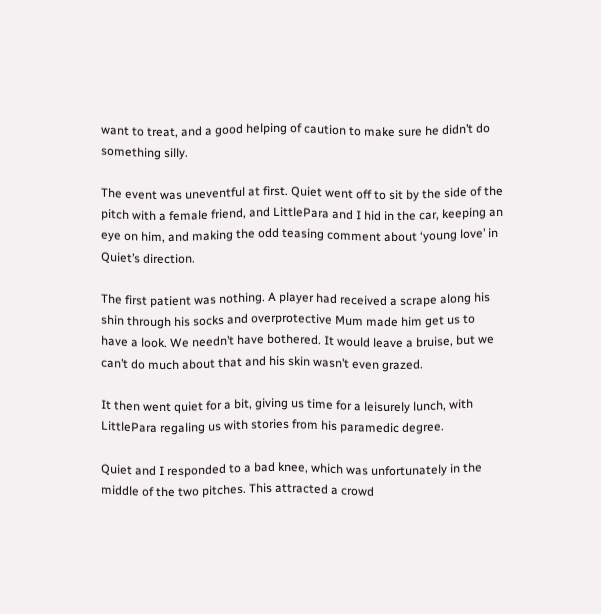want to treat, and a good helping of caution to make sure he didn’t do something silly.

The event was uneventful at first. Quiet went off to sit by the side of the pitch with a female friend, and LittlePara and I hid in the car, keeping an eye on him, and making the odd teasing comment about ‘young love’ in Quiet’s direction.

The first patient was nothing. A player had received a scrape along his shin through his socks and overprotective Mum made him get us to have a look. We needn’t have bothered. It would leave a bruise, but we can’t do much about that and his skin wasn’t even grazed.

It then went quiet for a bit, giving us time for a leisurely lunch, with LittlePara regaling us with stories from his paramedic degree.

Quiet and I responded to a bad knee, which was unfortunately in the middle of the two pitches. This attracted a crowd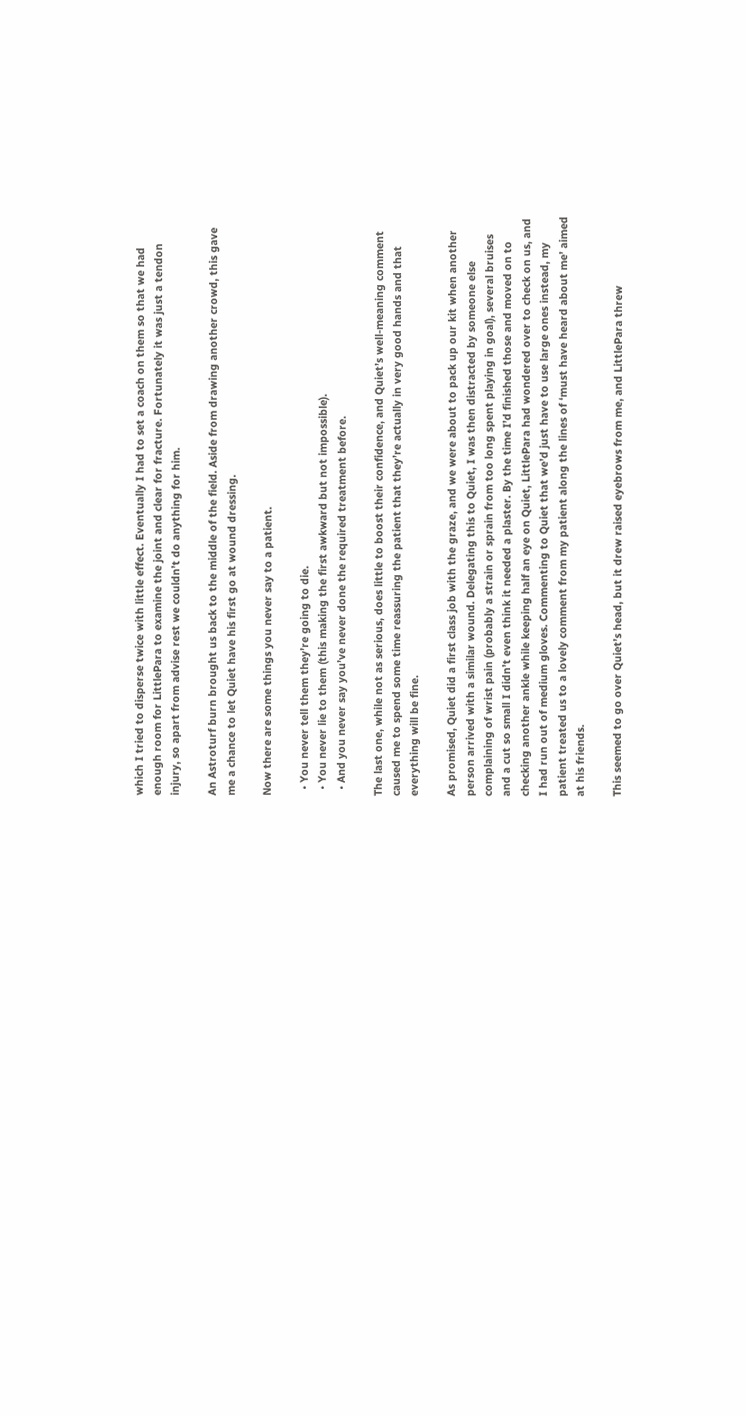which I tried to disperse twice with little effect. Eventually I had to set a coach on them so that we had enough room for LittlePara to examine the joint and clear for fracture. Fortunately it was just a tendon injury, so apart from advise rest we couldn’t do anything for him.

An Astroturf burn brought us back to the middle of the field. Aside from drawing another crowd, this gave me a chance to let Quiet have his first go at wound dressing.

Now there are some things you never say to a patient.

  • You never tell them they’re going to die.
  • You never lie to them (this making the first awkward but not impossible).
  • And you never say you’ve never done the required treatment before.

The last one, while not as serious, does little to boost their confidence, and Quiet’s well-meaning comment caused me to spend some time reassuring the patient that they’re actually in very good hands and that everything will be fine.

As promised, Quiet did a first class job with the graze, and we were about to pack up our kit when another person arrived with a similar wound. Delegating this to Quiet, I was then distracted by someone else complaining of wrist pain (probably a strain or sprain from too long spent playing in goal), several bruises and a cut so small I didn’t even think it needed a plaster. By the time I’d finished those and moved on to checking another ankle while keeping half an eye on Quiet, LittlePara had wondered over to check on us, and I had run out of medium gloves. Commenting to Quiet that we’d just have to use large ones instead, my patient treated us to a lovely comment from my patient along the lines of ‘must have heard about me’ aimed at his friends.

This seemed to go over Quiet’s head, but it drew raised eyebrows from me, and LittlePara threw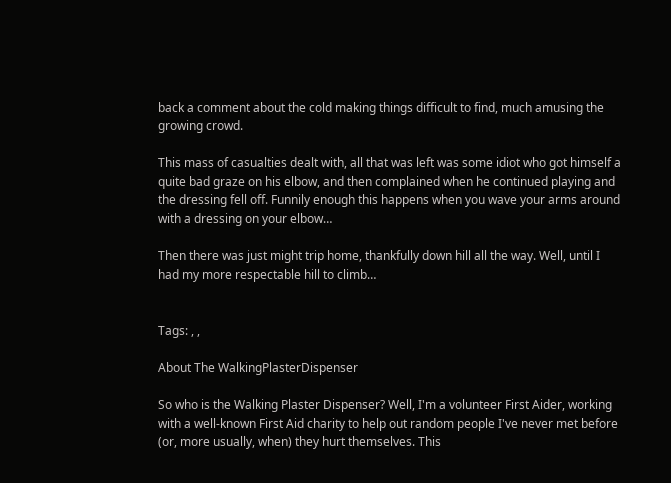back a comment about the cold making things difficult to find, much amusing the growing crowd.

This mass of casualties dealt with, all that was left was some idiot who got himself a quite bad graze on his elbow, and then complained when he continued playing and the dressing fell off. Funnily enough this happens when you wave your arms around with a dressing on your elbow…

Then there was just might trip home, thankfully down hill all the way. Well, until I had my more respectable hill to climb…


Tags: , ,

About The WalkingPlasterDispenser

So who is the Walking Plaster Dispenser? Well, I'm a volunteer First Aider, working with a well-known First Aid charity to help out random people I've never met before (or, more usually, when) they hurt themselves. This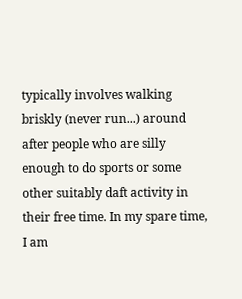typically involves walking briskly (never run...) around after people who are silly enough to do sports or some other suitably daft activity in their free time. In my spare time, I am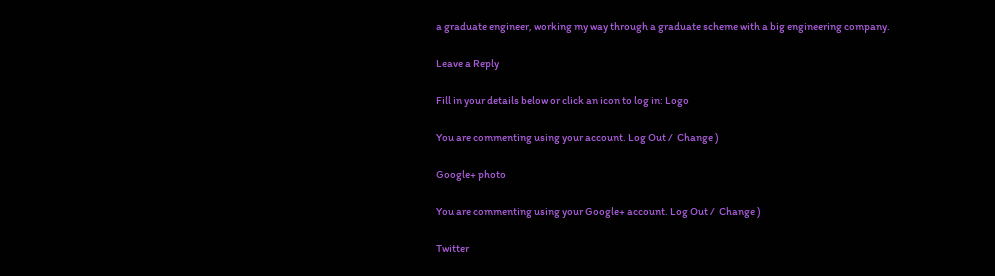a graduate engineer, working my way through a graduate scheme with a big engineering company.

Leave a Reply

Fill in your details below or click an icon to log in: Logo

You are commenting using your account. Log Out /  Change )

Google+ photo

You are commenting using your Google+ account. Log Out /  Change )

Twitter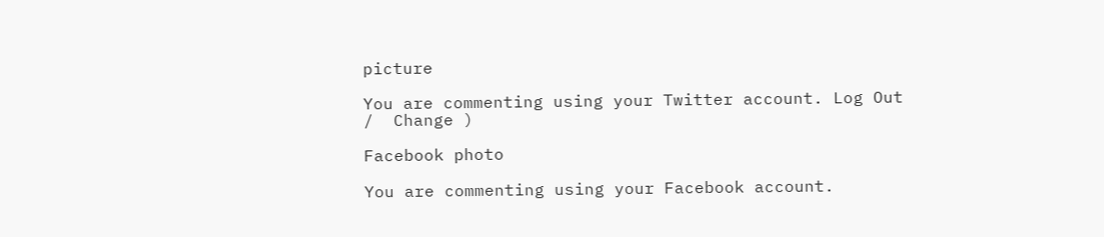picture

You are commenting using your Twitter account. Log Out /  Change )

Facebook photo

You are commenting using your Facebook account.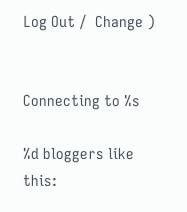Log Out /  Change )


Connecting to %s

%d bloggers like this: